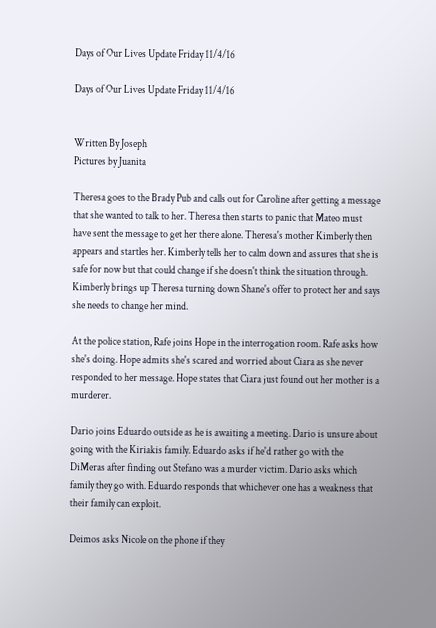Days of Our Lives Update Friday 11/4/16

Days of Our Lives Update Friday 11/4/16


Written By Joseph
Pictures by Juanita

Theresa goes to the Brady Pub and calls out for Caroline after getting a message that she wanted to talk to her. Theresa then starts to panic that Mateo must have sent the message to get her there alone. Theresa's mother Kimberly then appears and startles her. Kimberly tells her to calm down and assures that she is safe for now but that could change if she doesn't think the situation through. Kimberly brings up Theresa turning down Shane's offer to protect her and says she needs to change her mind.

At the police station, Rafe joins Hope in the interrogation room. Rafe asks how she's doing. Hope admits she's scared and worried about Ciara as she never responded to her message. Hope states that Ciara just found out her mother is a murderer.

Dario joins Eduardo outside as he is awaiting a meeting. Dario is unsure about going with the Kiriakis family. Eduardo asks if he'd rather go with the DiMeras after finding out Stefano was a murder victim. Dario asks which family they go with. Eduardo responds that whichever one has a weakness that their family can exploit.

Deimos asks Nicole on the phone if they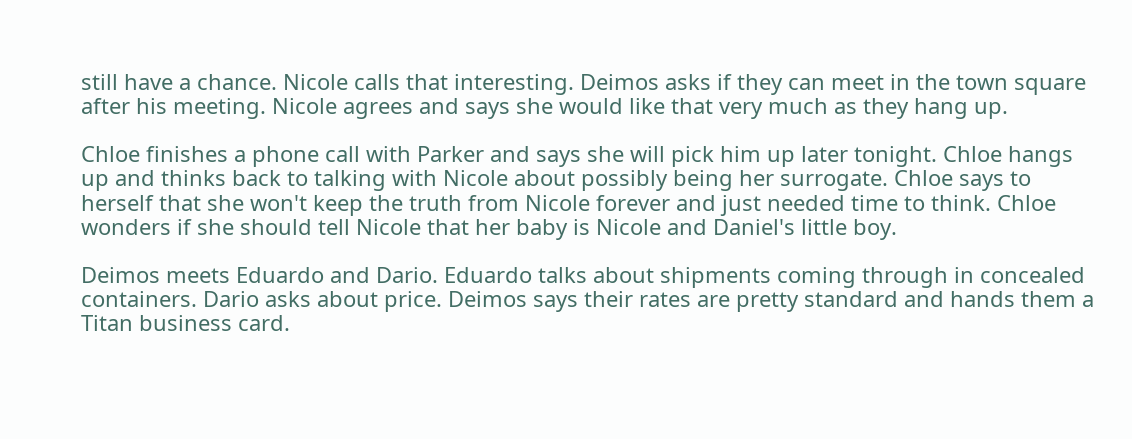still have a chance. Nicole calls that interesting. Deimos asks if they can meet in the town square after his meeting. Nicole agrees and says she would like that very much as they hang up.

Chloe finishes a phone call with Parker and says she will pick him up later tonight. Chloe hangs up and thinks back to talking with Nicole about possibly being her surrogate. Chloe says to herself that she won't keep the truth from Nicole forever and just needed time to think. Chloe wonders if she should tell Nicole that her baby is Nicole and Daniel's little boy.

Deimos meets Eduardo and Dario. Eduardo talks about shipments coming through in concealed containers. Dario asks about price. Deimos says their rates are pretty standard and hands them a Titan business card.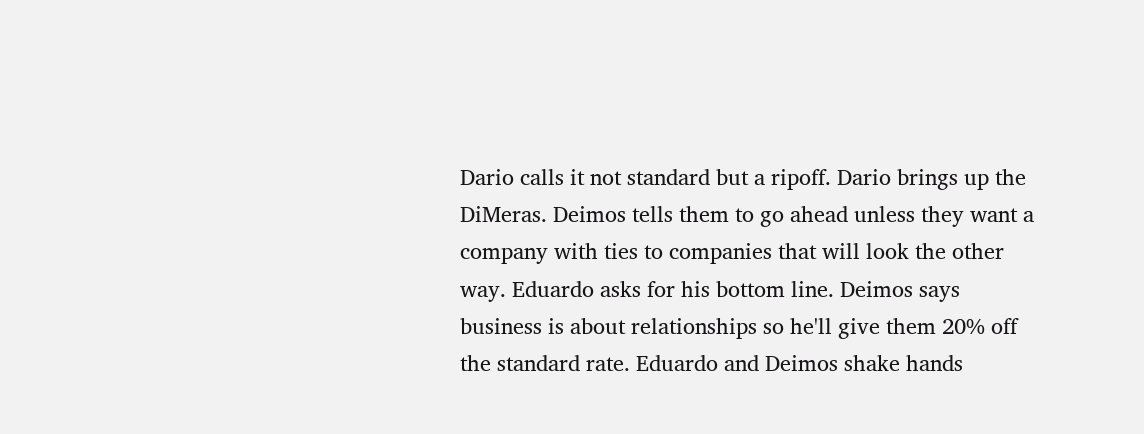Dario calls it not standard but a ripoff. Dario brings up the DiMeras. Deimos tells them to go ahead unless they want a company with ties to companies that will look the other way. Eduardo asks for his bottom line. Deimos says business is about relationships so he'll give them 20% off the standard rate. Eduardo and Deimos shake hands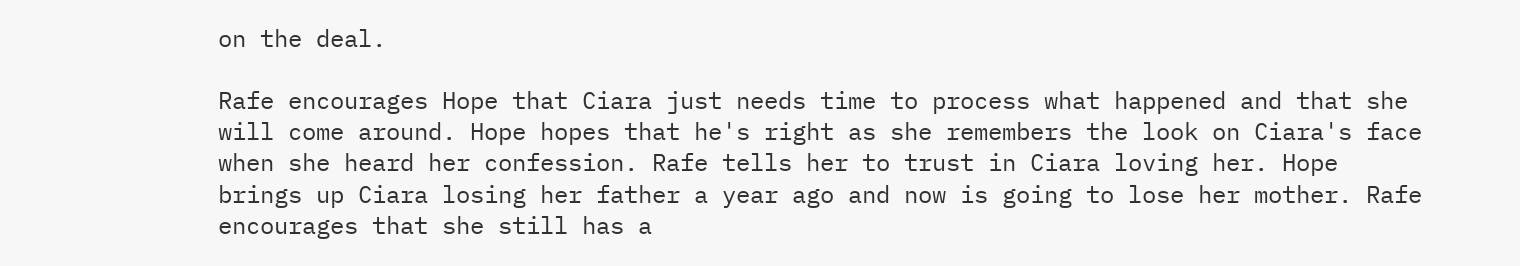on the deal.

Rafe encourages Hope that Ciara just needs time to process what happened and that she will come around. Hope hopes that he's right as she remembers the look on Ciara's face when she heard her confession. Rafe tells her to trust in Ciara loving her. Hope brings up Ciara losing her father a year ago and now is going to lose her mother. Rafe encourages that she still has a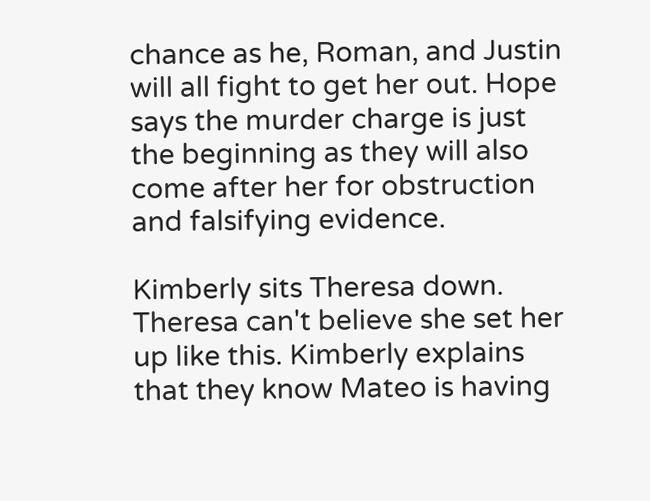chance as he, Roman, and Justin will all fight to get her out. Hope says the murder charge is just the beginning as they will also come after her for obstruction and falsifying evidence.

Kimberly sits Theresa down. Theresa can't believe she set her up like this. Kimberly explains that they know Mateo is having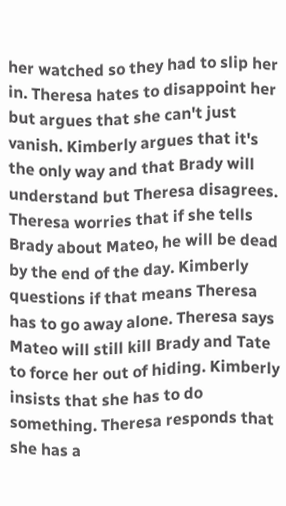her watched so they had to slip her in. Theresa hates to disappoint her but argues that she can't just vanish. Kimberly argues that it's the only way and that Brady will understand but Theresa disagrees. Theresa worries that if she tells Brady about Mateo, he will be dead by the end of the day. Kimberly questions if that means Theresa has to go away alone. Theresa says Mateo will still kill Brady and Tate to force her out of hiding. Kimberly insists that she has to do something. Theresa responds that she has a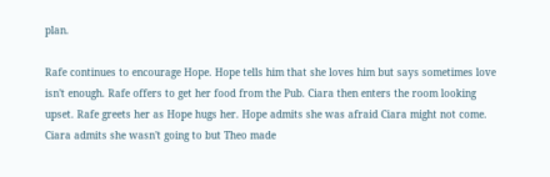plan.

Rafe continues to encourage Hope. Hope tells him that she loves him but says sometimes love isn't enough. Rafe offers to get her food from the Pub. Ciara then enters the room looking upset. Rafe greets her as Hope hugs her. Hope admits she was afraid Ciara might not come. Ciara admits she wasn't going to but Theo made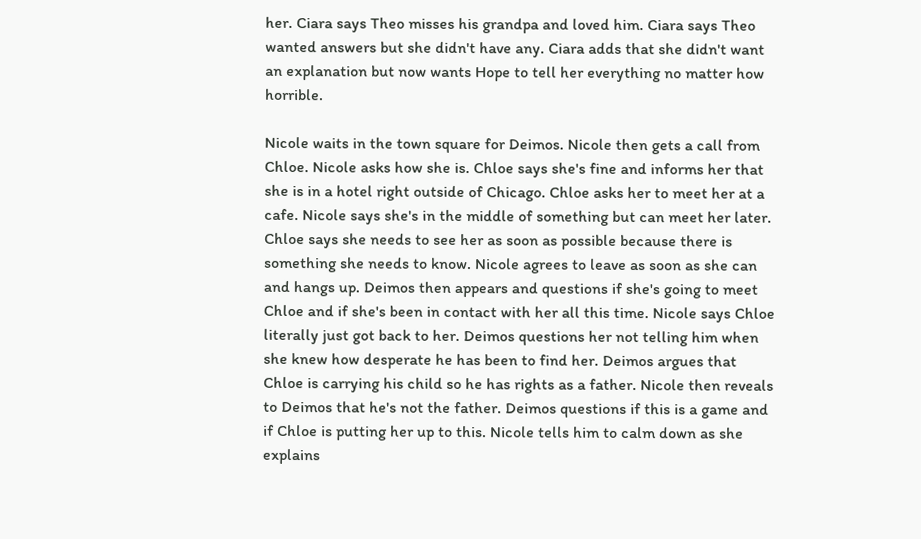her. Ciara says Theo misses his grandpa and loved him. Ciara says Theo wanted answers but she didn't have any. Ciara adds that she didn't want an explanation but now wants Hope to tell her everything no matter how horrible.

Nicole waits in the town square for Deimos. Nicole then gets a call from Chloe. Nicole asks how she is. Chloe says she's fine and informs her that she is in a hotel right outside of Chicago. Chloe asks her to meet her at a cafe. Nicole says she's in the middle of something but can meet her later. Chloe says she needs to see her as soon as possible because there is something she needs to know. Nicole agrees to leave as soon as she can and hangs up. Deimos then appears and questions if she's going to meet Chloe and if she's been in contact with her all this time. Nicole says Chloe literally just got back to her. Deimos questions her not telling him when she knew how desperate he has been to find her. Deimos argues that Chloe is carrying his child so he has rights as a father. Nicole then reveals to Deimos that he's not the father. Deimos questions if this is a game and if Chloe is putting her up to this. Nicole tells him to calm down as she explains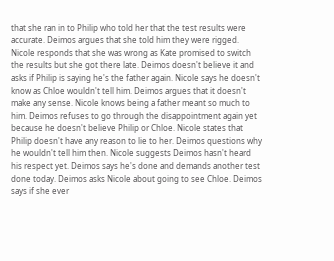that she ran in to Philip who told her that the test results were accurate. Deimos argues that she told him they were rigged. Nicole responds that she was wrong as Kate promised to switch the results but she got there late. Deimos doesn't believe it and asks if Philip is saying he's the father again. Nicole says he doesn't know as Chloe wouldn't tell him. Deimos argues that it doesn't make any sense. Nicole knows being a father meant so much to him. Deimos refuses to go through the disappointment again yet because he doesn't believe Philip or Chloe. Nicole states that Philip doesn't have any reason to lie to her. Deimos questions why he wouldn't tell him then. Nicole suggests Deimos hasn't heard his respect yet. Deimos says he's done and demands another test done today. Deimos asks Nicole about going to see Chloe. Deimos says if she ever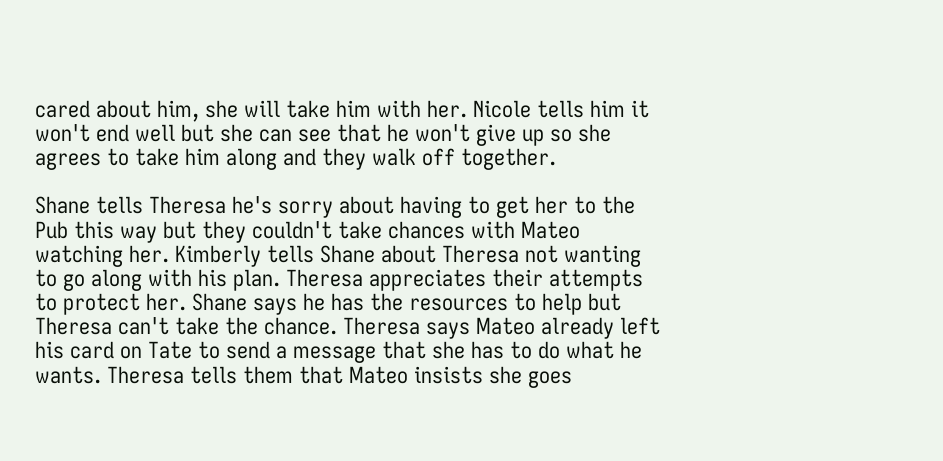cared about him, she will take him with her. Nicole tells him it won't end well but she can see that he won't give up so she agrees to take him along and they walk off together.

Shane tells Theresa he's sorry about having to get her to the Pub this way but they couldn't take chances with Mateo watching her. Kimberly tells Shane about Theresa not wanting to go along with his plan. Theresa appreciates their attempts to protect her. Shane says he has the resources to help but Theresa can't take the chance. Theresa says Mateo already left his card on Tate to send a message that she has to do what he wants. Theresa tells them that Mateo insists she goes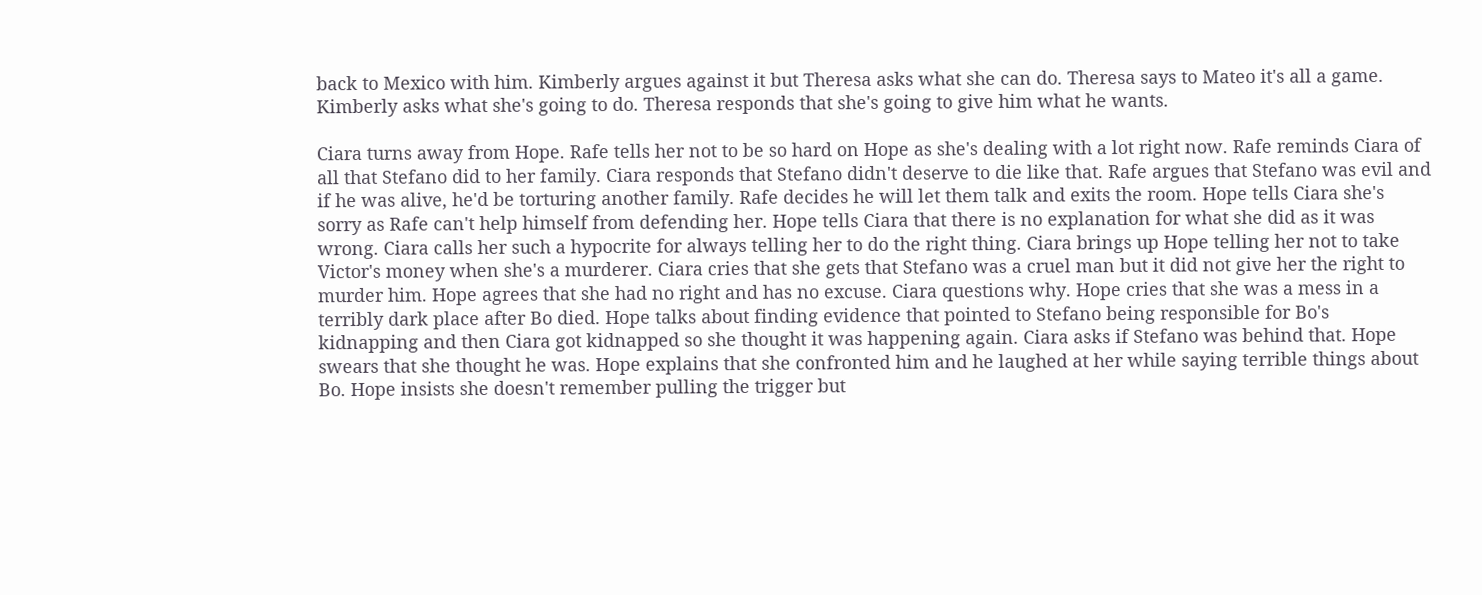back to Mexico with him. Kimberly argues against it but Theresa asks what she can do. Theresa says to Mateo it's all a game. Kimberly asks what she's going to do. Theresa responds that she's going to give him what he wants.

Ciara turns away from Hope. Rafe tells her not to be so hard on Hope as she's dealing with a lot right now. Rafe reminds Ciara of all that Stefano did to her family. Ciara responds that Stefano didn't deserve to die like that. Rafe argues that Stefano was evil and if he was alive, he'd be torturing another family. Rafe decides he will let them talk and exits the room. Hope tells Ciara she's sorry as Rafe can't help himself from defending her. Hope tells Ciara that there is no explanation for what she did as it was wrong. Ciara calls her such a hypocrite for always telling her to do the right thing. Ciara brings up Hope telling her not to take Victor's money when she's a murderer. Ciara cries that she gets that Stefano was a cruel man but it did not give her the right to murder him. Hope agrees that she had no right and has no excuse. Ciara questions why. Hope cries that she was a mess in a terribly dark place after Bo died. Hope talks about finding evidence that pointed to Stefano being responsible for Bo's kidnapping and then Ciara got kidnapped so she thought it was happening again. Ciara asks if Stefano was behind that. Hope swears that she thought he was. Hope explains that she confronted him and he laughed at her while saying terrible things about Bo. Hope insists she doesn't remember pulling the trigger but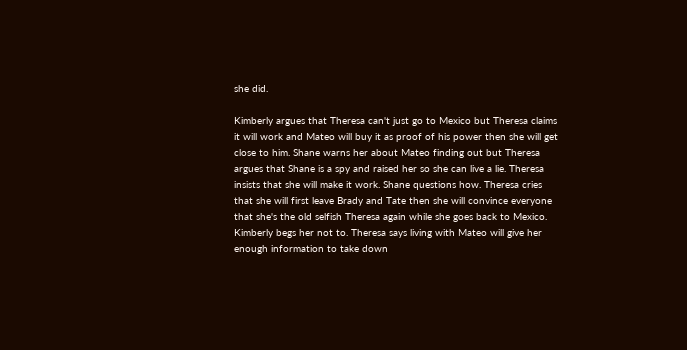she did.

Kimberly argues that Theresa can't just go to Mexico but Theresa claims it will work and Mateo will buy it as proof of his power then she will get close to him. Shane warns her about Mateo finding out but Theresa argues that Shane is a spy and raised her so she can live a lie. Theresa insists that she will make it work. Shane questions how. Theresa cries that she will first leave Brady and Tate then she will convince everyone that she's the old selfish Theresa again while she goes back to Mexico. Kimberly begs her not to. Theresa says living with Mateo will give her enough information to take down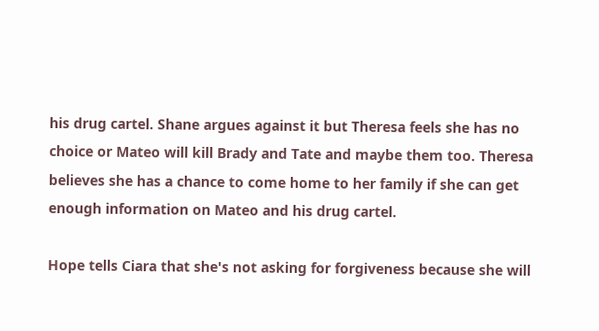his drug cartel. Shane argues against it but Theresa feels she has no choice or Mateo will kill Brady and Tate and maybe them too. Theresa believes she has a chance to come home to her family if she can get enough information on Mateo and his drug cartel.

Hope tells Ciara that she's not asking for forgiveness because she will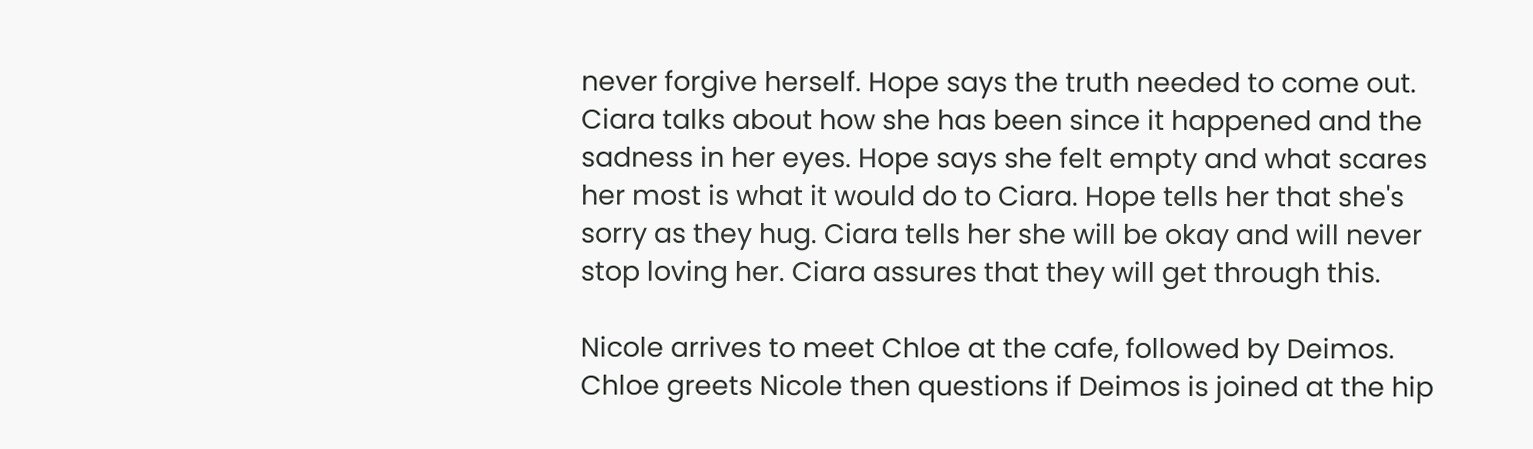never forgive herself. Hope says the truth needed to come out. Ciara talks about how she has been since it happened and the sadness in her eyes. Hope says she felt empty and what scares her most is what it would do to Ciara. Hope tells her that she's sorry as they hug. Ciara tells her she will be okay and will never stop loving her. Ciara assures that they will get through this.

Nicole arrives to meet Chloe at the cafe, followed by Deimos. Chloe greets Nicole then questions if Deimos is joined at the hip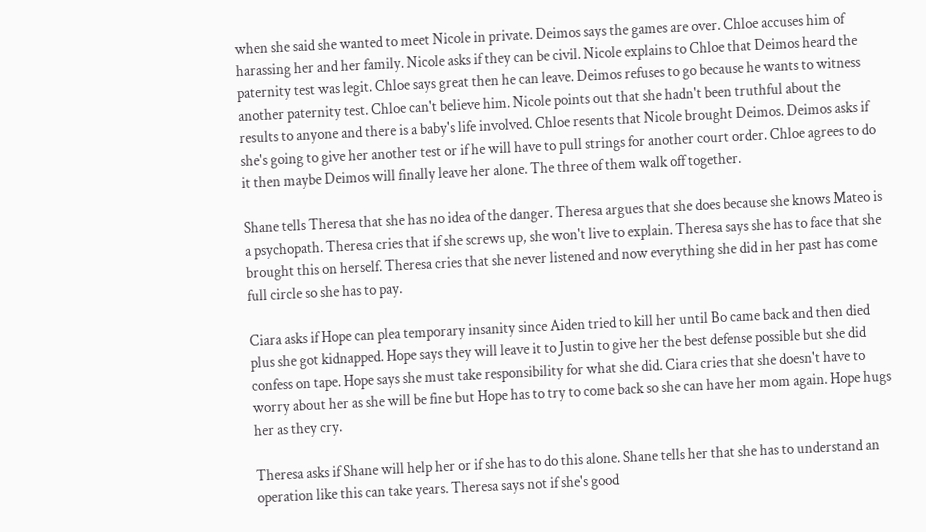when she said she wanted to meet Nicole in private. Deimos says the games are over. Chloe accuses him of harassing her and her family. Nicole asks if they can be civil. Nicole explains to Chloe that Deimos heard the paternity test was legit. Chloe says great then he can leave. Deimos refuses to go because he wants to witness another paternity test. Chloe can't believe him. Nicole points out that she hadn't been truthful about the results to anyone and there is a baby's life involved. Chloe resents that Nicole brought Deimos. Deimos asks if she's going to give her another test or if he will have to pull strings for another court order. Chloe agrees to do it then maybe Deimos will finally leave her alone. The three of them walk off together.

Shane tells Theresa that she has no idea of the danger. Theresa argues that she does because she knows Mateo is a psychopath. Theresa cries that if she screws up, she won't live to explain. Theresa says she has to face that she brought this on herself. Theresa cries that she never listened and now everything she did in her past has come full circle so she has to pay.

Ciara asks if Hope can plea temporary insanity since Aiden tried to kill her until Bo came back and then died plus she got kidnapped. Hope says they will leave it to Justin to give her the best defense possible but she did confess on tape. Hope says she must take responsibility for what she did. Ciara cries that she doesn't have to worry about her as she will be fine but Hope has to try to come back so she can have her mom again. Hope hugs her as they cry.

Theresa asks if Shane will help her or if she has to do this alone. Shane tells her that she has to understand an operation like this can take years. Theresa says not if she's good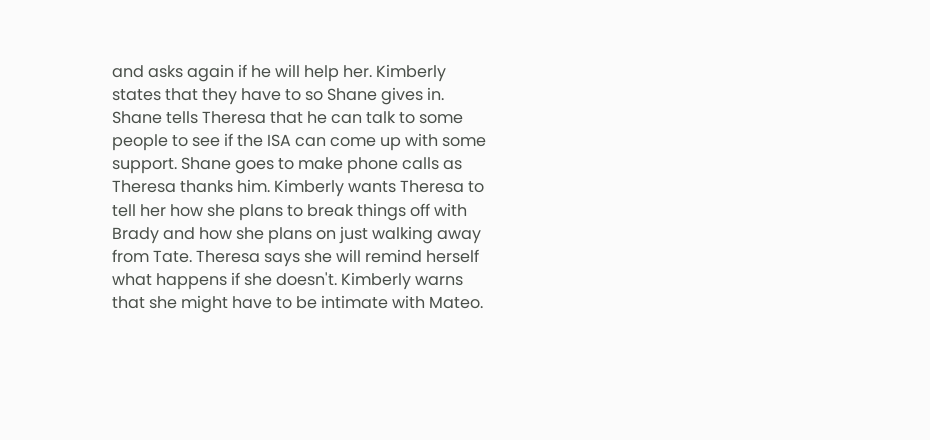and asks again if he will help her. Kimberly states that they have to so Shane gives in. Shane tells Theresa that he can talk to some people to see if the ISA can come up with some support. Shane goes to make phone calls as Theresa thanks him. Kimberly wants Theresa to tell her how she plans to break things off with Brady and how she plans on just walking away from Tate. Theresa says she will remind herself what happens if she doesn't. Kimberly warns that she might have to be intimate with Mateo.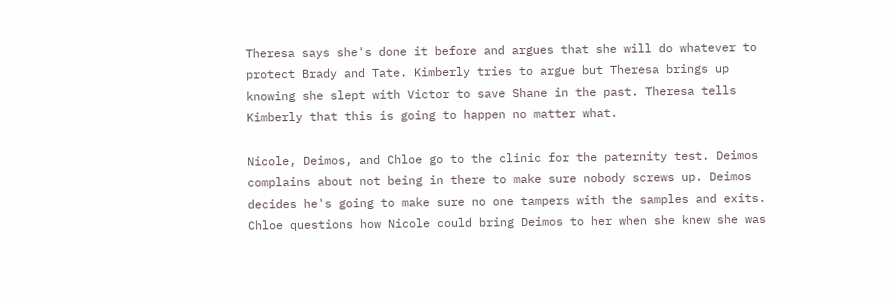Theresa says she's done it before and argues that she will do whatever to protect Brady and Tate. Kimberly tries to argue but Theresa brings up knowing she slept with Victor to save Shane in the past. Theresa tells Kimberly that this is going to happen no matter what.

Nicole, Deimos, and Chloe go to the clinic for the paternity test. Deimos complains about not being in there to make sure nobody screws up. Deimos decides he's going to make sure no one tampers with the samples and exits. Chloe questions how Nicole could bring Deimos to her when she knew she was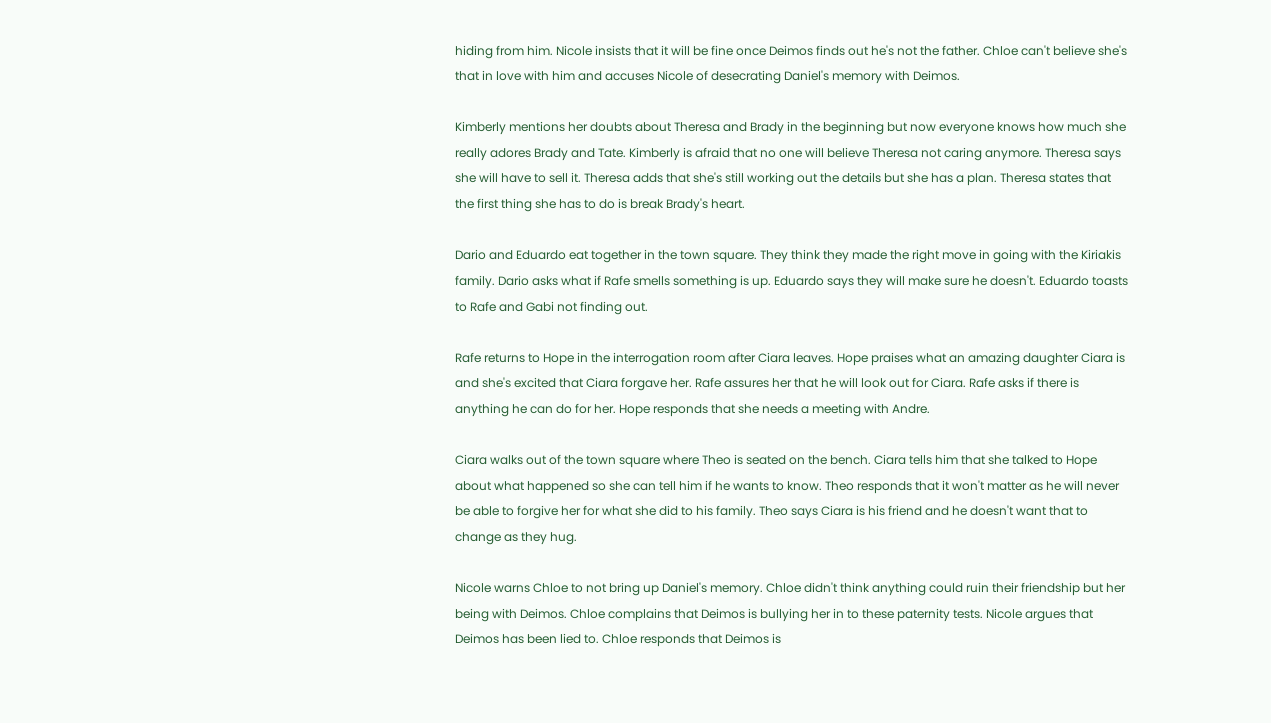hiding from him. Nicole insists that it will be fine once Deimos finds out he's not the father. Chloe can't believe she's that in love with him and accuses Nicole of desecrating Daniel's memory with Deimos.

Kimberly mentions her doubts about Theresa and Brady in the beginning but now everyone knows how much she really adores Brady and Tate. Kimberly is afraid that no one will believe Theresa not caring anymore. Theresa says she will have to sell it. Theresa adds that she's still working out the details but she has a plan. Theresa states that the first thing she has to do is break Brady's heart.

Dario and Eduardo eat together in the town square. They think they made the right move in going with the Kiriakis family. Dario asks what if Rafe smells something is up. Eduardo says they will make sure he doesn't. Eduardo toasts to Rafe and Gabi not finding out.

Rafe returns to Hope in the interrogation room after Ciara leaves. Hope praises what an amazing daughter Ciara is and she's excited that Ciara forgave her. Rafe assures her that he will look out for Ciara. Rafe asks if there is anything he can do for her. Hope responds that she needs a meeting with Andre.

Ciara walks out of the town square where Theo is seated on the bench. Ciara tells him that she talked to Hope about what happened so she can tell him if he wants to know. Theo responds that it won't matter as he will never be able to forgive her for what she did to his family. Theo says Ciara is his friend and he doesn't want that to change as they hug.

Nicole warns Chloe to not bring up Daniel's memory. Chloe didn't think anything could ruin their friendship but her being with Deimos. Chloe complains that Deimos is bullying her in to these paternity tests. Nicole argues that Deimos has been lied to. Chloe responds that Deimos is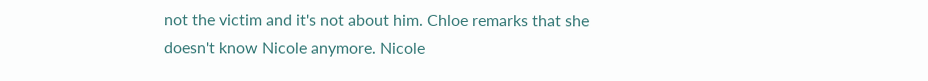not the victim and it's not about him. Chloe remarks that she doesn't know Nicole anymore. Nicole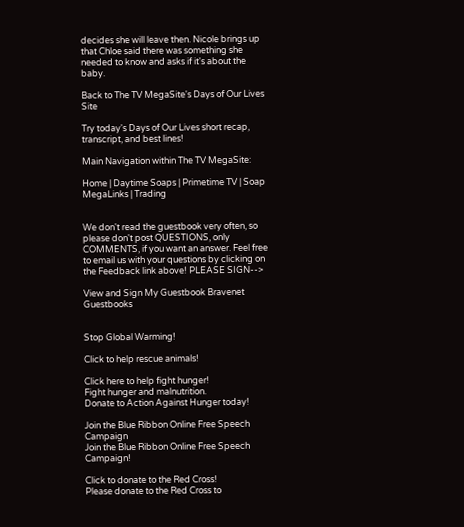decides she will leave then. Nicole brings up that Chloe said there was something she needed to know and asks if it's about the baby.

Back to The TV MegaSite's Days of Our Lives Site

Try today's Days of Our Lives short recap, transcript, and best lines!

Main Navigation within The TV MegaSite:

Home | Daytime Soaps | Primetime TV | Soap MegaLinks | Trading


We don't read the guestbook very often, so please don't post QUESTIONS, only COMMENTS, if you want an answer. Feel free to email us with your questions by clicking on the Feedback link above! PLEASE SIGN-->

View and Sign My Guestbook Bravenet Guestbooks


Stop Global Warming!

Click to help rescue animals!

Click here to help fight hunger!
Fight hunger and malnutrition.
Donate to Action Against Hunger today!

Join the Blue Ribbon Online Free Speech Campaign
Join the Blue Ribbon Online Free Speech Campaign!

Click to donate to the Red Cross!
Please donate to the Red Cross to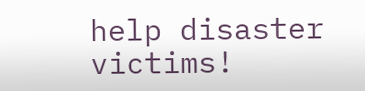help disaster victims!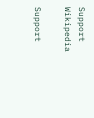Support Wikipedia

Support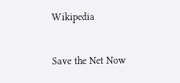Wikipedia

Save the Net Now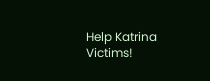Help Katrina Victims!